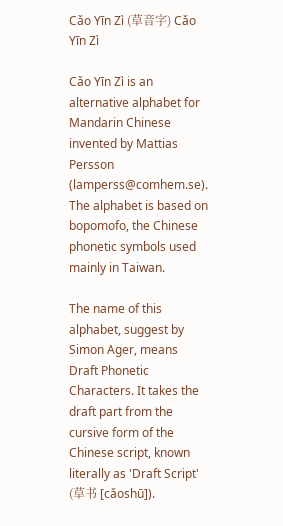Cǎo Yīn Zì (草音字) Cǎo Yīn Zì

Cǎo Yīn Zì is an alternative alphabet for Mandarin Chinese invented by Mattias Persson (lamperss@comhem.se). The alphabet is based on bopomofo, the Chinese phonetic symbols used mainly in Taiwan.

The name of this alphabet, suggest by Simon Ager, means Draft Phonetic Characters. It takes the draft part from the cursive form of the Chinese script, known literally as 'Draft Script' (草书 [cǎoshū]).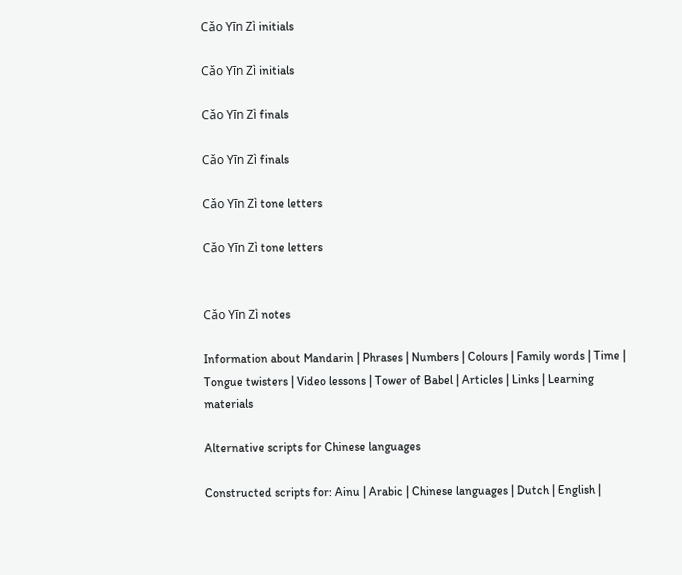Cǎo Yīn Zì initials

Cǎo Yīn Zì initials

Cǎo Yīn Zì finals

Cǎo Yīn Zì finals

Cǎo Yīn Zì tone letters

Cǎo Yīn Zì tone letters


Cǎo Yīn Zì notes

Information about Mandarin | Phrases | Numbers | Colours | Family words | Time | Tongue twisters | Video lessons | Tower of Babel | Articles | Links | Learning materials

Alternative scripts for Chinese languages

Constructed scripts for: Ainu | Arabic | Chinese languages | Dutch | English |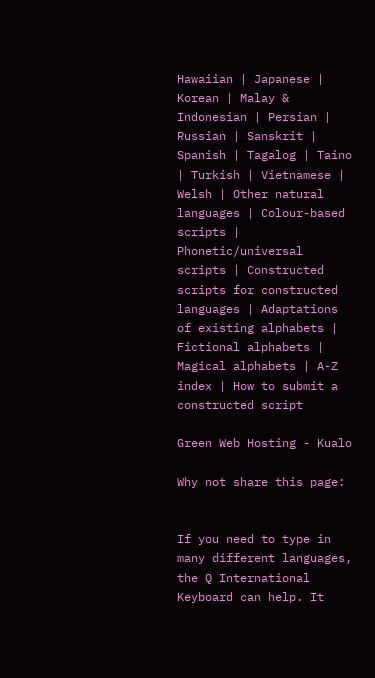Hawaiian | Japanese | Korean | Malay & Indonesian | Persian | Russian | Sanskrit | Spanish | Tagalog | Taino | Turkish | Vietnamese | Welsh | Other natural languages | Colour-based scripts | Phonetic/universal scripts | Constructed scripts for constructed languages | Adaptations of existing alphabets | Fictional alphabets | Magical alphabets | A-Z index | How to submit a constructed script

Green Web Hosting - Kualo

Why not share this page:


If you need to type in many different languages, the Q International Keyboard can help. It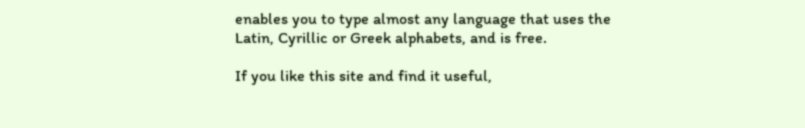enables you to type almost any language that uses the Latin, Cyrillic or Greek alphabets, and is free.

If you like this site and find it useful,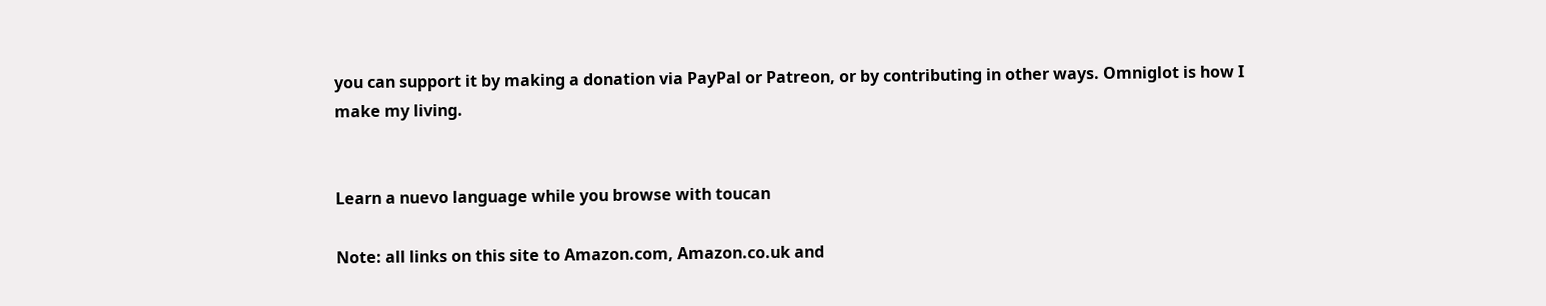you can support it by making a donation via PayPal or Patreon, or by contributing in other ways. Omniglot is how I make my living.


Learn a nuevo language while you browse with toucan

Note: all links on this site to Amazon.com, Amazon.co.uk and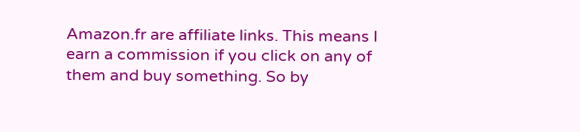Amazon.fr are affiliate links. This means I earn a commission if you click on any of them and buy something. So by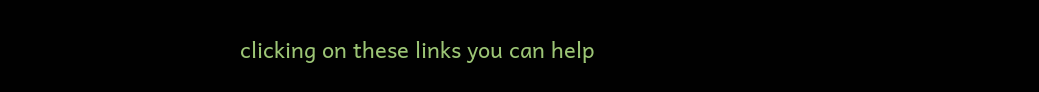clicking on these links you can help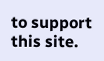to support this site.